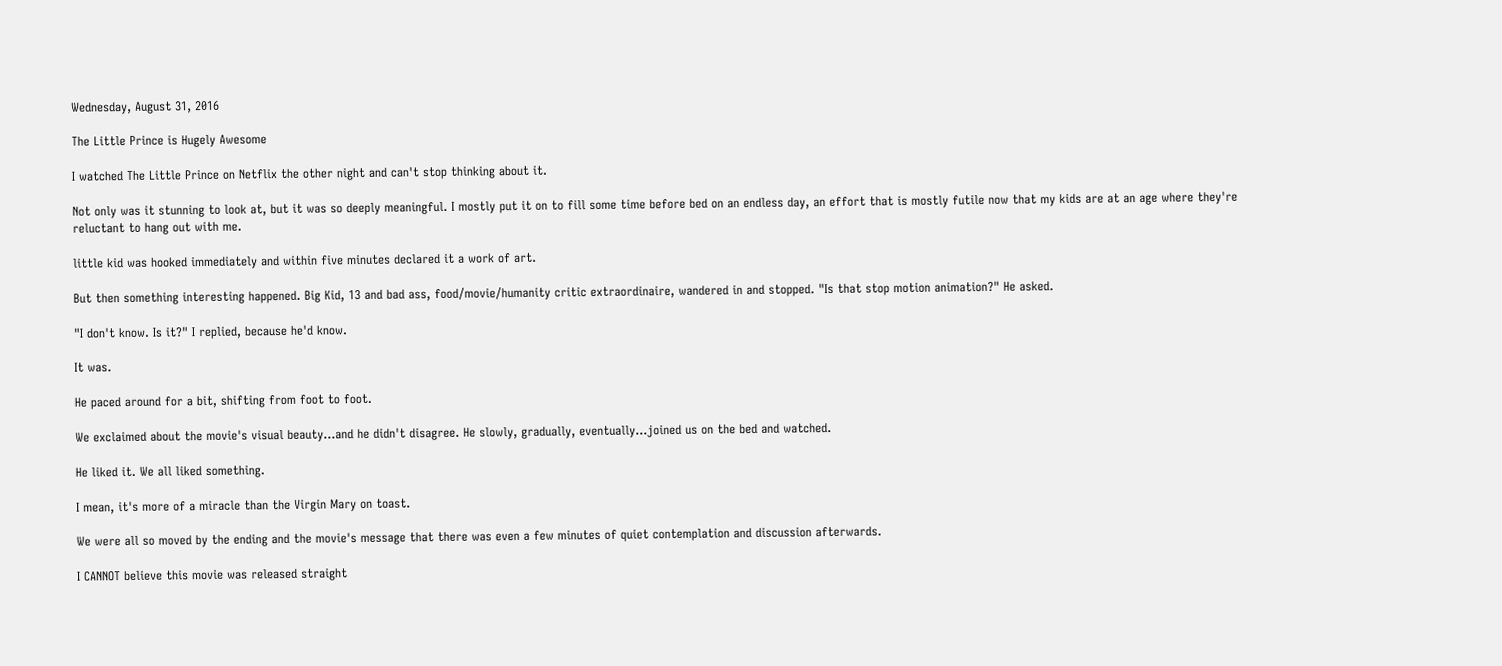Wednesday, August 31, 2016

The Little Prince is Hugely Awesome

I watched The Little Prince on Netflix the other night and can't stop thinking about it.

Not only was it stunning to look at, but it was so deeply meaningful. I mostly put it on to fill some time before bed on an endless day, an effort that is mostly futile now that my kids are at an age where they're reluctant to hang out with me.

little kid was hooked immediately and within five minutes declared it a work of art.

But then something interesting happened. Big Kid, 13 and bad ass, food/movie/humanity critic extraordinaire, wandered in and stopped. "Is that stop motion animation?" He asked.

"I don't know. Is it?" I replied, because he'd know.

It was.

He paced around for a bit, shifting from foot to foot.

We exclaimed about the movie's visual beauty...and he didn't disagree. He slowly, gradually, eventually...joined us on the bed and watched.

He liked it. We all liked something.

I mean, it's more of a miracle than the Virgin Mary on toast.

We were all so moved by the ending and the movie's message that there was even a few minutes of quiet contemplation and discussion afterwards.

I CANNOT believe this movie was released straight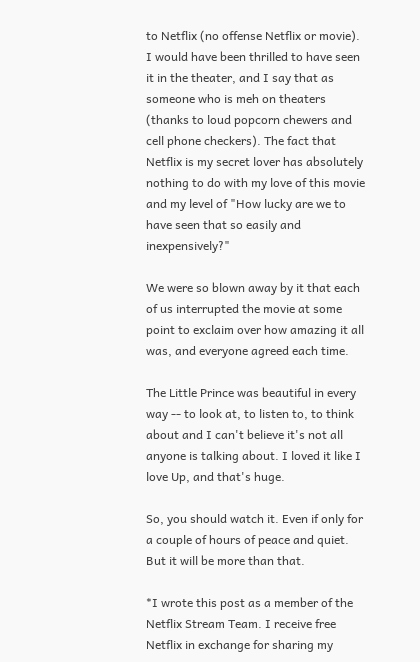to Netflix (no offense Netflix or movie). I would have been thrilled to have seen it in the theater, and I say that as someone who is meh on theaters (thanks to loud popcorn chewers and cell phone checkers). The fact that Netflix is my secret lover has absolutely nothing to do with my love of this movie and my level of "How lucky are we to have seen that so easily and inexpensively?"

We were so blown away by it that each of us interrupted the movie at some point to exclaim over how amazing it all was, and everyone agreed each time.

The Little Prince was beautiful in every way -- to look at, to listen to, to think about and I can't believe it's not all anyone is talking about. I loved it like I love Up, and that's huge.

So, you should watch it. Even if only for a couple of hours of peace and quiet. But it will be more than that.

*I wrote this post as a member of the Netflix Stream Team. I receive free Netflix in exchange for sharing my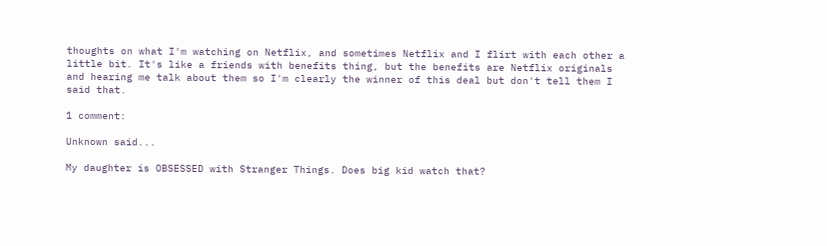thoughts on what I'm watching on Netflix, and sometimes Netflix and I flirt with each other a little bit. It's like a friends with benefits thing, but the benefits are Netflix originals and hearing me talk about them so I'm clearly the winner of this deal but don't tell them I said that.

1 comment:

Unknown said...

My daughter is OBSESSED with Stranger Things. Does big kid watch that?